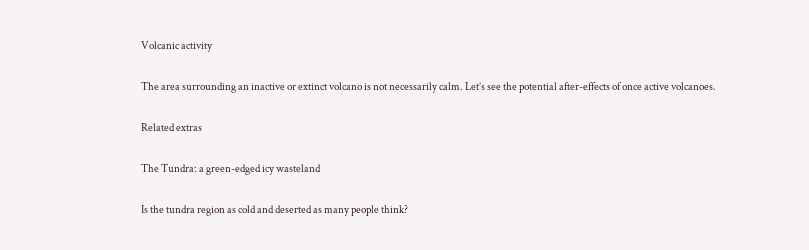Volcanic activity

The area surrounding an inactive or extinct volcano is not necessarily calm. Let’s see the potential after-effects of once active volcanoes.

Related extras

The Tundra: a green-edged icy wasteland

Is the tundra region as cold and deserted as many people think?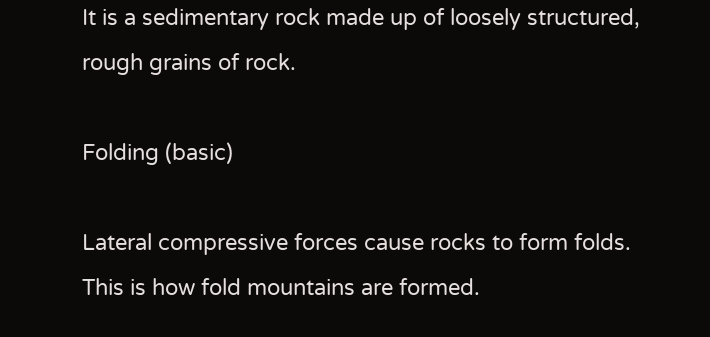It is a sedimentary rock made up of loosely structured, rough grains of rock.

Folding (basic)

Lateral compressive forces cause rocks to form folds. This is how fold mountains are formed.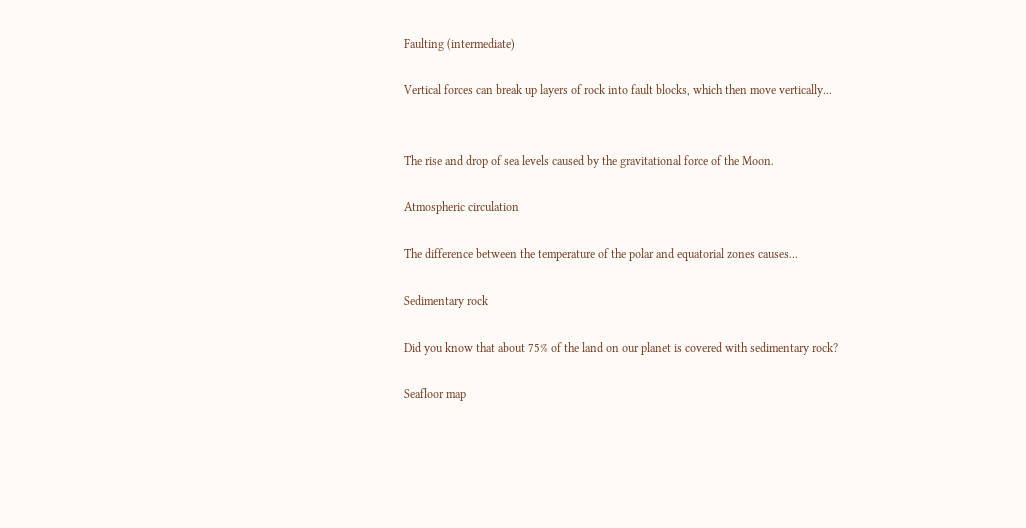Faulting (intermediate)

Vertical forces can break up layers of rock into fault blocks, which then move vertically...


The rise and drop of sea levels caused by the gravitational force of the Moon.

Atmospheric circulation

The difference between the temperature of the polar and equatorial zones causes...

Sedimentary rock

Did you know that about 75% of the land on our planet is covered with sedimentary rock?

Seafloor map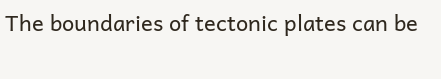The boundaries of tectonic plates can be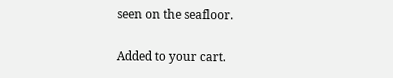seen on the seafloor.

Added to your cart.